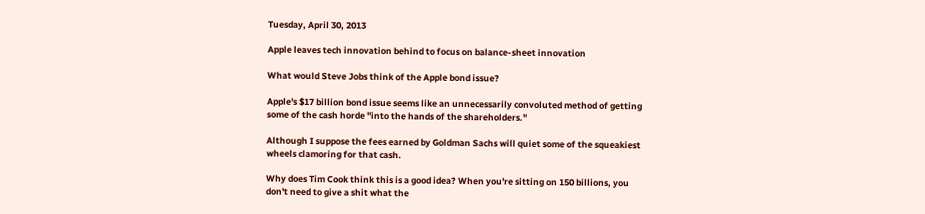Tuesday, April 30, 2013

Apple leaves tech innovation behind to focus on balance-sheet innovation

What would Steve Jobs think of the Apple bond issue?

Apple's $17 billion bond issue seems like an unnecessarily convoluted method of getting some of the cash horde "into the hands of the shareholders."

Although I suppose the fees earned by Goldman Sachs will quiet some of the squeakiest wheels clamoring for that cash.

Why does Tim Cook think this is a good idea? When you're sitting on 150 billions, you don't need to give a shit what the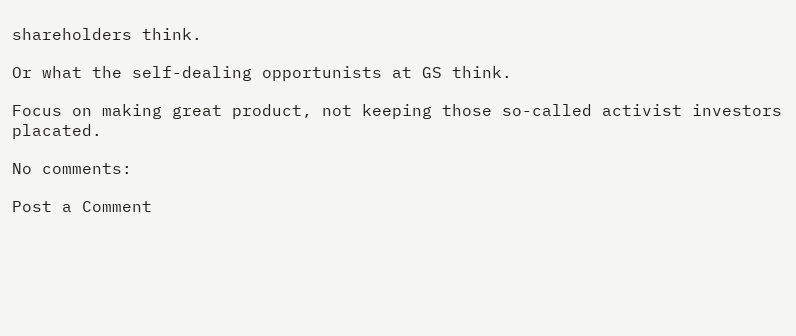shareholders think.

Or what the self-dealing opportunists at GS think.

Focus on making great product, not keeping those so-called activist investors placated.

No comments:

Post a Comment